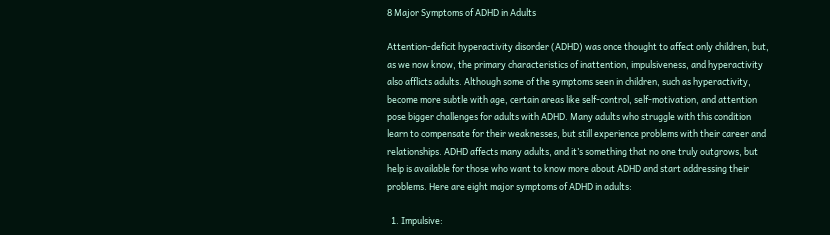8 Major Symptoms of ADHD in Adults

Attention-deficit hyperactivity disorder (ADHD) was once thought to affect only children, but, as we now know, the primary characteristics of inattention, impulsiveness, and hyperactivity also afflicts adults. Although some of the symptoms seen in children, such as hyperactivity, become more subtle with age, certain areas like self-control, self-motivation, and attention pose bigger challenges for adults with ADHD. Many adults who struggle with this condition learn to compensate for their weaknesses, but still experience problems with their career and relationships. ADHD affects many adults, and it’s something that no one truly outgrows, but help is available for those who want to know more about ADHD and start addressing their problems. Here are eight major symptoms of ADHD in adults:

  1. Impulsive: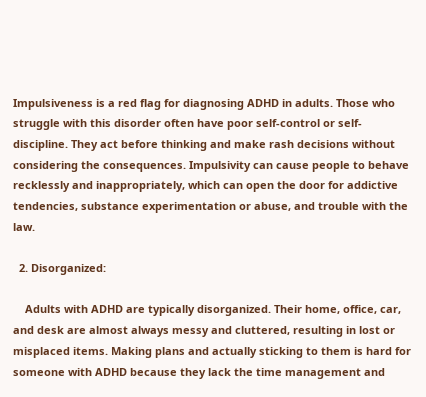Impulsiveness is a red flag for diagnosing ADHD in adults. Those who struggle with this disorder often have poor self-control or self-discipline. They act before thinking and make rash decisions without considering the consequences. Impulsivity can cause people to behave recklessly and inappropriately, which can open the door for addictive tendencies, substance experimentation or abuse, and trouble with the law.

  2. Disorganized:

    Adults with ADHD are typically disorganized. Their home, office, car, and desk are almost always messy and cluttered, resulting in lost or misplaced items. Making plans and actually sticking to them is hard for someone with ADHD because they lack the time management and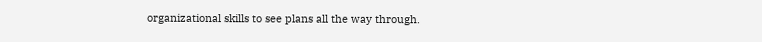organizational skills to see plans all the way through.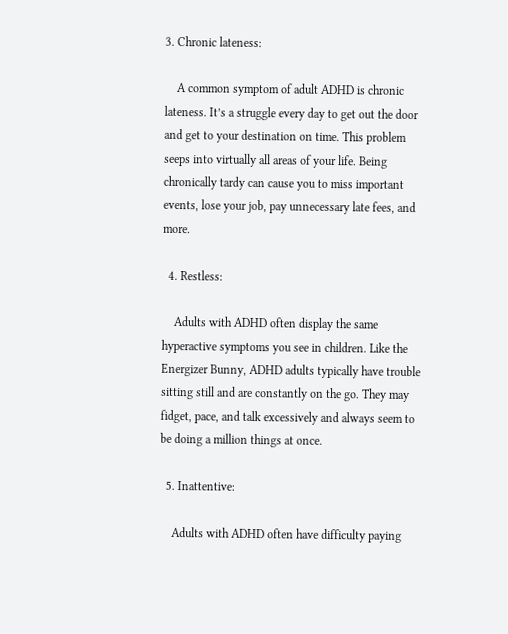3. Chronic lateness:

    A common symptom of adult ADHD is chronic lateness. It’s a struggle every day to get out the door and get to your destination on time. This problem seeps into virtually all areas of your life. Being chronically tardy can cause you to miss important events, lose your job, pay unnecessary late fees, and more.

  4. Restless:

    Adults with ADHD often display the same hyperactive symptoms you see in children. Like the Energizer Bunny, ADHD adults typically have trouble sitting still and are constantly on the go. They may fidget, pace, and talk excessively and always seem to be doing a million things at once.

  5. Inattentive:

    Adults with ADHD often have difficulty paying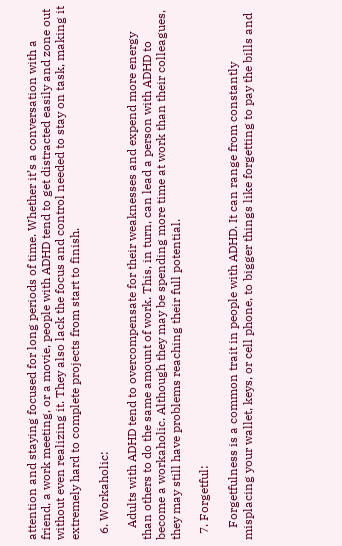attention and staying focused for long periods of time. Whether it’s a conversation with a friend, a work meeting, or a movie, people with ADHD tend to get distracted easily and zone out without even realizing it. They also lack the focus and control needed to stay on task, making it extremely hard to complete projects from start to finish.

  6. Workaholic:

    Adults with ADHD tend to overcompensate for their weaknesses and expend more energy than others to do the same amount of work. This, in turn, can lead a person with ADHD to become a workaholic. Although they may be spending more time at work than their colleagues, they may still have problems reaching their full potential.

  7. Forgetful:

    Forgetfulness is a common trait in people with ADHD. It can range from constantly misplacing your wallet, keys, or cell phone, to bigger things like forgetting to pay the bills and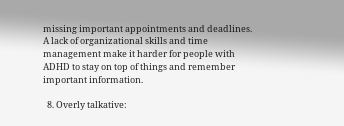missing important appointments and deadlines. A lack of organizational skills and time management make it harder for people with ADHD to stay on top of things and remember important information.

  8. Overly talkative: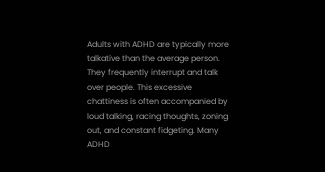Adults with ADHD are typically more talkative than the average person. They frequently interrupt and talk over people. This excessive chattiness is often accompanied by loud talking, racing thoughts, zoning out, and constant fidgeting. Many ADHD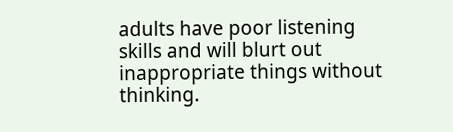adults have poor listening skills and will blurt out inappropriate things without thinking.